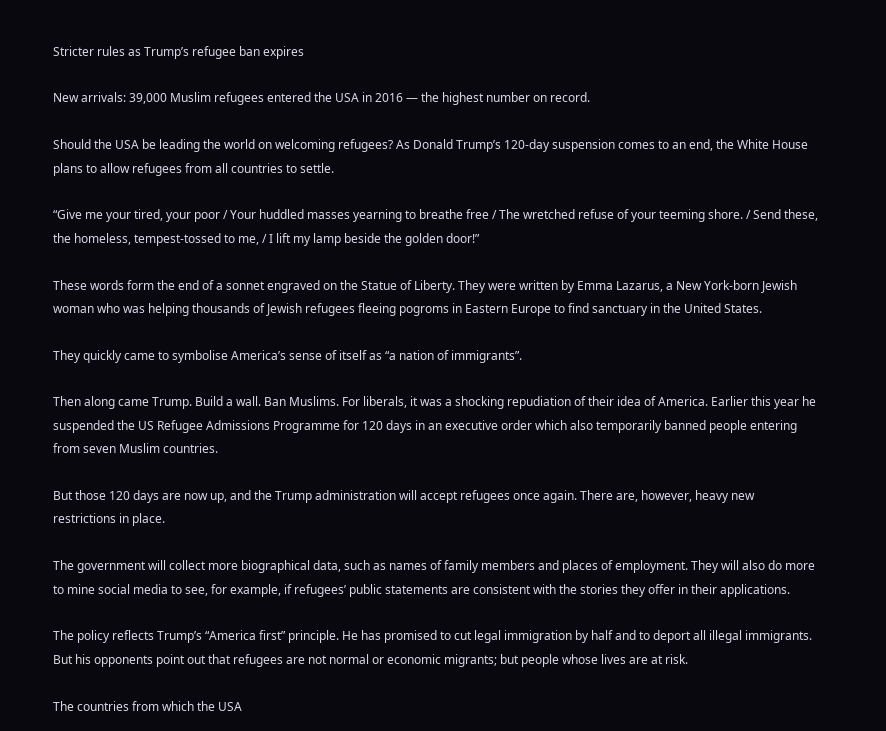Stricter rules as Trump’s refugee ban expires

New arrivals: 39,000 Muslim refugees entered the USA in 2016 — the highest number on record.

Should the USA be leading the world on welcoming refugees? As Donald Trump’s 120-day suspension comes to an end, the White House plans to allow refugees from all countries to settle.

“Give me your tired, your poor / Your huddled masses yearning to breathe free / The wretched refuse of your teeming shore. / Send these, the homeless, tempest-tossed to me, / I lift my lamp beside the golden door!”

These words form the end of a sonnet engraved on the Statue of Liberty. They were written by Emma Lazarus, a New York-born Jewish woman who was helping thousands of Jewish refugees fleeing pogroms in Eastern Europe to find sanctuary in the United States.

They quickly came to symbolise America’s sense of itself as “a nation of immigrants”.

Then along came Trump. Build a wall. Ban Muslims. For liberals, it was a shocking repudiation of their idea of America. Earlier this year he suspended the US Refugee Admissions Programme for 120 days in an executive order which also temporarily banned people entering from seven Muslim countries.

But those 120 days are now up, and the Trump administration will accept refugees once again. There are, however, heavy new restrictions in place.

The government will collect more biographical data, such as names of family members and places of employment. They will also do more to mine social media to see, for example, if refugees’ public statements are consistent with the stories they offer in their applications.

The policy reflects Trump’s “America first” principle. He has promised to cut legal immigration by half and to deport all illegal immigrants. But his opponents point out that refugees are not normal or economic migrants; but people whose lives are at risk.

The countries from which the USA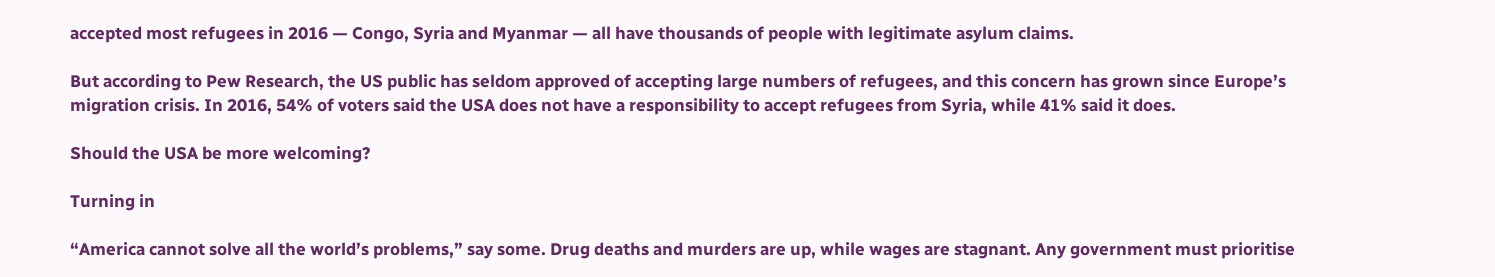accepted most refugees in 2016 — Congo, Syria and Myanmar — all have thousands of people with legitimate asylum claims.

But according to Pew Research, the US public has seldom approved of accepting large numbers of refugees, and this concern has grown since Europe’s migration crisis. In 2016, 54% of voters said the USA does not have a responsibility to accept refugees from Syria, while 41% said it does.

Should the USA be more welcoming?

Turning in

“America cannot solve all the world’s problems,” say some. Drug deaths and murders are up, while wages are stagnant. Any government must prioritise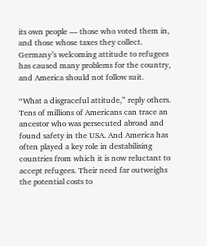its own people — those who voted them in, and those whose taxes they collect. Germany’s welcoming attitude to refugees has caused many problems for the country, and America should not follow suit.

“What a disgraceful attitude,” reply others. Tens of millions of Americans can trace an ancestor who was persecuted abroad and found safety in the USA. And America has often played a key role in destabilising countries from which it is now reluctant to accept refugees. Their need far outweighs the potential costs to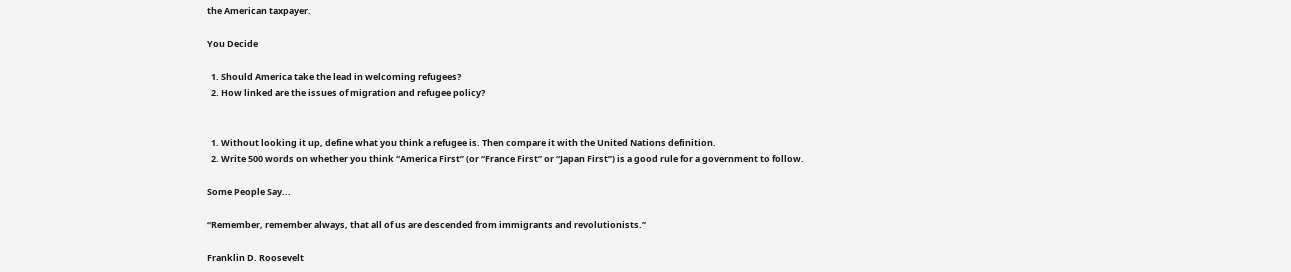the American taxpayer.

You Decide

  1. Should America take the lead in welcoming refugees?
  2. How linked are the issues of migration and refugee policy?


  1. Without looking it up, define what you think a refugee is. Then compare it with the United Nations definition.
  2. Write 500 words on whether you think “America First” (or “France First” or “Japan First”) is a good rule for a government to follow.

Some People Say...

“Remember, remember always, that all of us are descended from immigrants and revolutionists.”

Franklin D. Roosevelt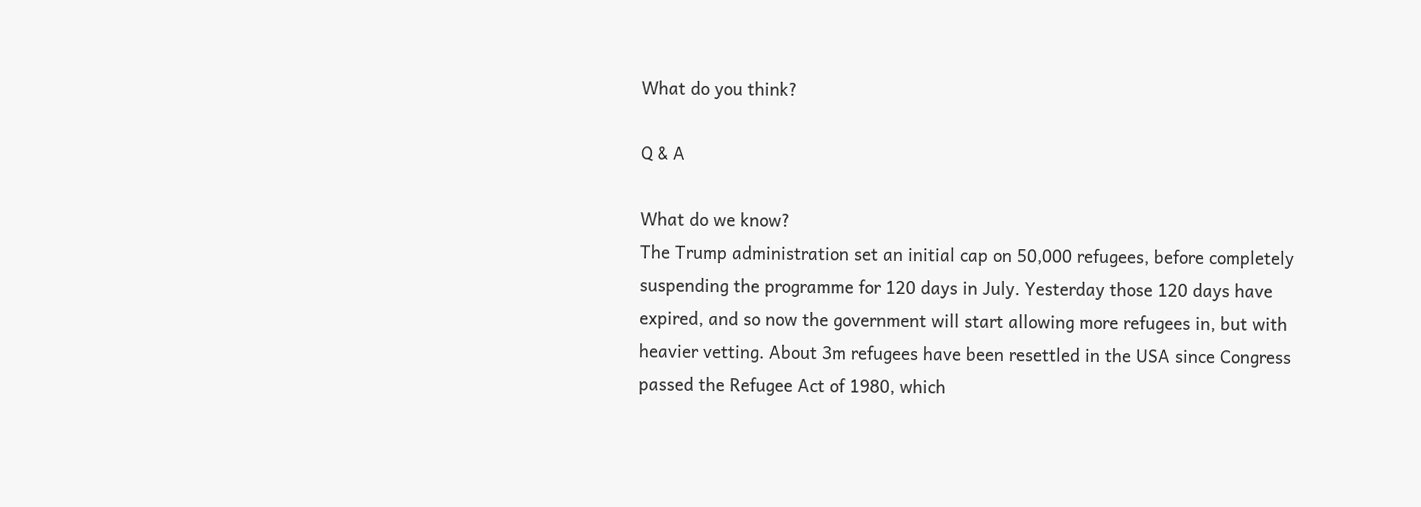What do you think?

Q & A

What do we know?
The Trump administration set an initial cap on 50,000 refugees, before completely suspending the programme for 120 days in July. Yesterday those 120 days have expired, and so now the government will start allowing more refugees in, but with heavier vetting. About 3m refugees have been resettled in the USA since Congress passed the Refugee Act of 1980, which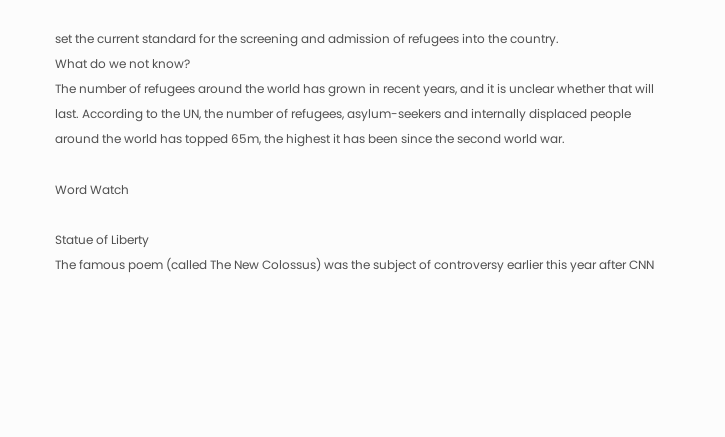set the current standard for the screening and admission of refugees into the country.
What do we not know?
The number of refugees around the world has grown in recent years, and it is unclear whether that will last. According to the UN, the number of refugees, asylum-seekers and internally displaced people around the world has topped 65m, the highest it has been since the second world war.

Word Watch

Statue of Liberty
The famous poem (called The New Colossus) was the subject of controversy earlier this year after CNN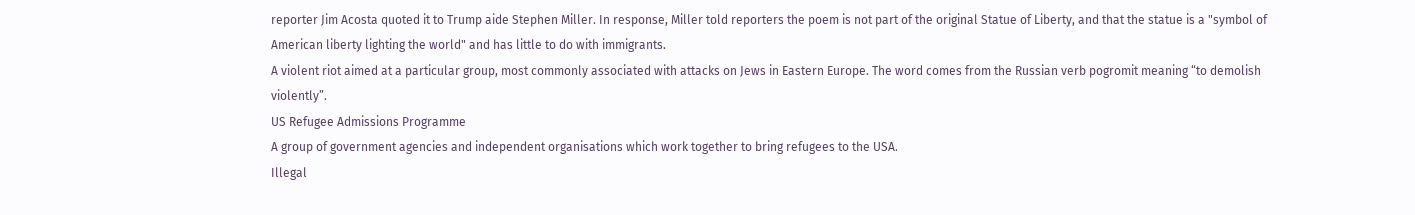reporter Jim Acosta quoted it to Trump aide Stephen Miller. In response, Miller told reporters the poem is not part of the original Statue of Liberty, and that the statue is a "symbol of American liberty lighting the world" and has little to do with immigrants.
A violent riot aimed at a particular group, most commonly associated with attacks on Jews in Eastern Europe. The word comes from the Russian verb pogromit meaning “to demolish violently”.
US Refugee Admissions Programme
A group of government agencies and independent organisations which work together to bring refugees to the USA.
Illegal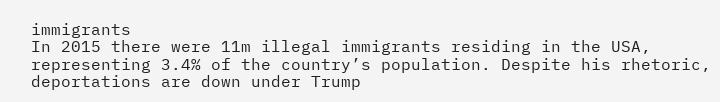immigrants
In 2015 there were 11m illegal immigrants residing in the USA, representing 3.4% of the country’s population. Despite his rhetoric, deportations are down under Trump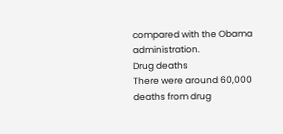compared with the Obama administration.
Drug deaths
There were around 60,000 deaths from drug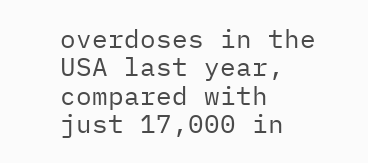overdoses in the USA last year, compared with just 17,000 in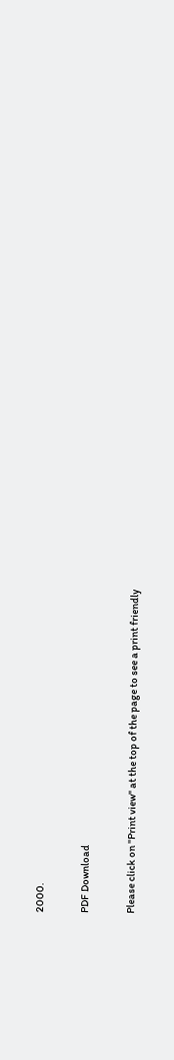2000.

PDF Download

Please click on "Print view" at the top of the page to see a print friendly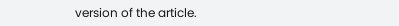version of the article.